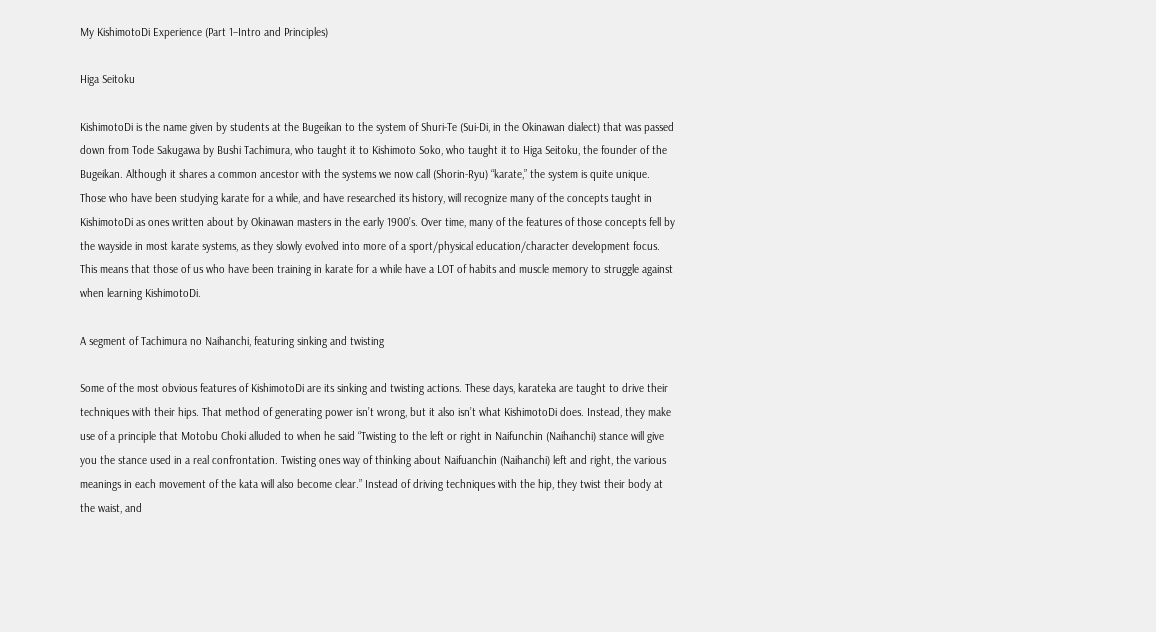My KishimotoDi Experience (Part 1–Intro and Principles)

Higa Seitoku

KishimotoDi is the name given by students at the Bugeikan to the system of Shuri-Te (Sui-Di, in the Okinawan dialect) that was passed down from Tode Sakugawa by Bushi Tachimura, who taught it to Kishimoto Soko, who taught it to Higa Seitoku, the founder of the Bugeikan. Although it shares a common ancestor with the systems we now call (Shorin-Ryu) “karate,” the system is quite unique. Those who have been studying karate for a while, and have researched its history, will recognize many of the concepts taught in KishimotoDi as ones written about by Okinawan masters in the early 1900’s. Over time, many of the features of those concepts fell by the wayside in most karate systems, as they slowly evolved into more of a sport/physical education/character development focus. This means that those of us who have been training in karate for a while have a LOT of habits and muscle memory to struggle against when learning KishimotoDi.

A segment of Tachimura no Naihanchi, featuring sinking and twisting

Some of the most obvious features of KishimotoDi are its sinking and twisting actions. These days, karateka are taught to drive their techniques with their hips. That method of generating power isn’t wrong, but it also isn’t what KishimotoDi does. Instead, they make use of a principle that Motobu Choki alluded to when he said “Twisting to the left or right in Naifunchin (Naihanchi) stance will give you the stance used in a real confrontation. Twisting ones way of thinking about Naifuanchin (Naihanchi) left and right, the various meanings in each movement of the kata will also become clear.” Instead of driving techniques with the hip, they twist their body at the waist, and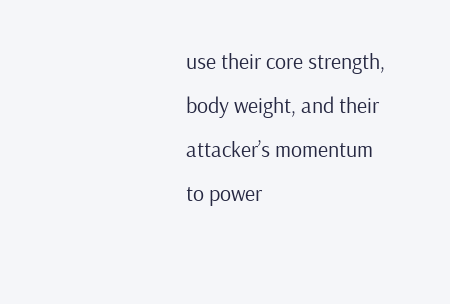use their core strength, body weight, and their attacker’s momentum to power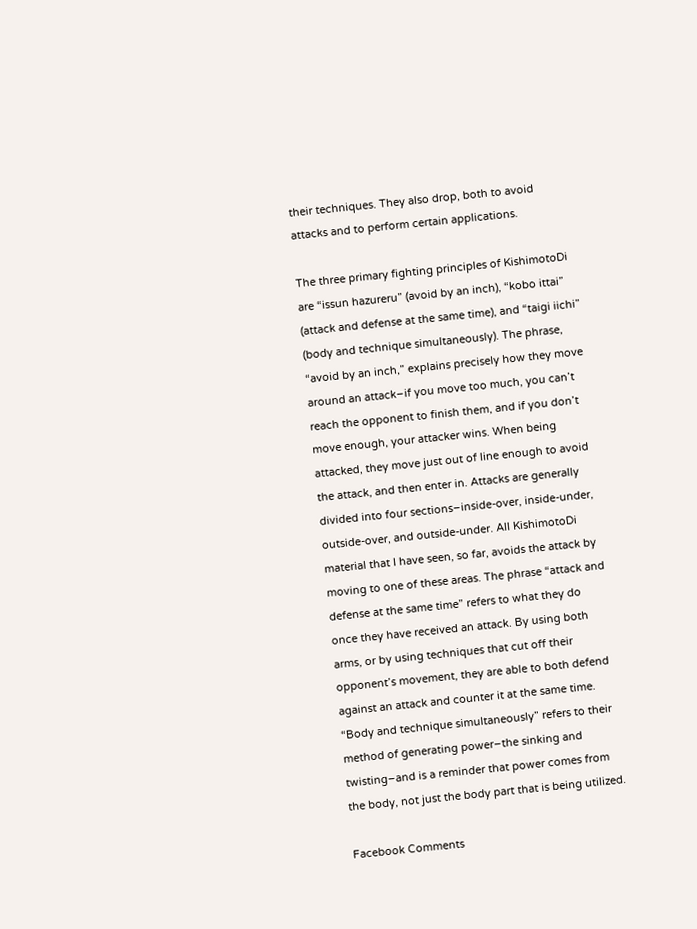their techniques. They also drop, both to avoid attacks and to perform certain applications.

The three primary fighting principles of KishimotoDi are “issun hazureru” (avoid by an inch), “kobo ittai” (attack and defense at the same time), and “taigi iichi” (body and technique simultaneously). The phrase, “avoid by an inch,” explains precisely how they move around an attack–if you move too much, you can’t reach the opponent to finish them, and if you don’t move enough, your attacker wins. When being attacked, they move just out of line enough to avoid the attack, and then enter in. Attacks are generally divided into four sections–inside-over, inside-under, outside-over, and outside-under. All KishimotoDi material that I have seen, so far, avoids the attack by moving to one of these areas. The phrase “attack and defense at the same time” refers to what they do once they have received an attack. By using both arms, or by using techniques that cut off their opponent’s movement, they are able to both defend against an attack and counter it at the same time. “Body and technique simultaneously” refers to their method of generating power–the sinking and twisting–and is a reminder that power comes from the body, not just the body part that is being utilized.

Facebook Comments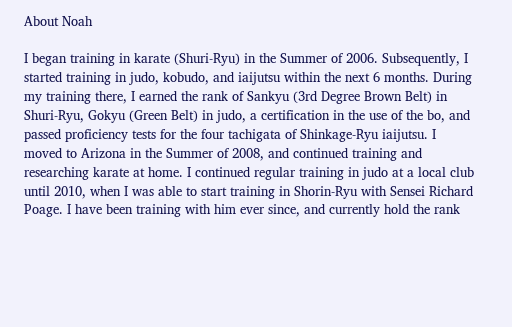About Noah

I began training in karate (Shuri-Ryu) in the Summer of 2006. Subsequently, I started training in judo, kobudo, and iaijutsu within the next 6 months. During my training there, I earned the rank of Sankyu (3rd Degree Brown Belt) in Shuri-Ryu, Gokyu (Green Belt) in judo, a certification in the use of the bo, and passed proficiency tests for the four tachigata of Shinkage-Ryu iaijutsu. I moved to Arizona in the Summer of 2008, and continued training and researching karate at home. I continued regular training in judo at a local club until 2010, when I was able to start training in Shorin-Ryu with Sensei Richard Poage. I have been training with him ever since, and currently hold the rank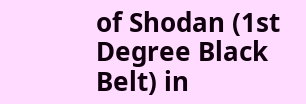of Shodan (1st Degree Black Belt) in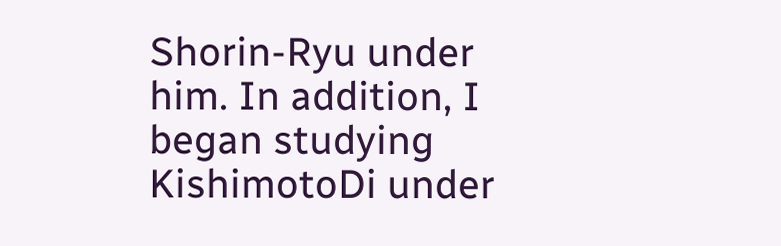Shorin-Ryu under him. In addition, I began studying KishimotoDi under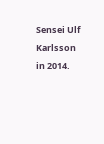Sensei Ulf Karlsson in 2014.